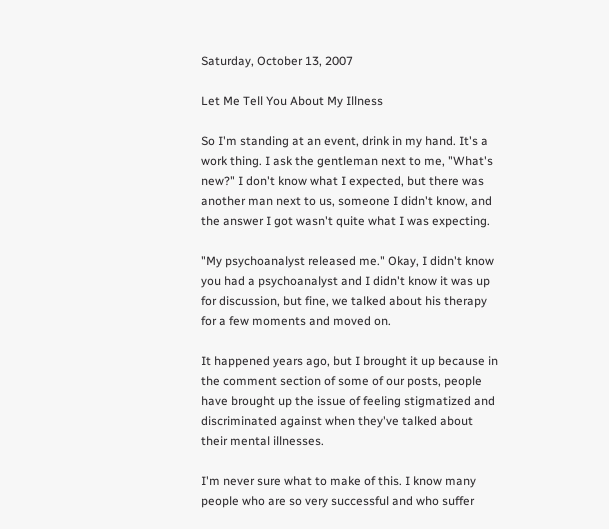Saturday, October 13, 2007

Let Me Tell You About My Illness

So I'm standing at an event, drink in my hand. It's a work thing. I ask the gentleman next to me, "What's new?" I don't know what I expected, but there was another man next to us, someone I didn't know, and the answer I got wasn't quite what I was expecting.

"My psychoanalyst released me." Okay, I didn't know you had a psychoanalyst and I didn't know it was up for discussion, but fine, we talked about his therapy for a few moments and moved on.

It happened years ago, but I brought it up because in the comment section of some of our posts, people have brought up the issue of feeling stigmatized and discriminated against when they've talked about their mental illnesses.

I'm never sure what to make of this. I know many people who are so very successful and who suffer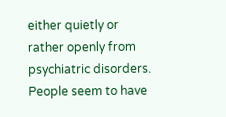either quietly or rather openly from psychiatric disorders. People seem to have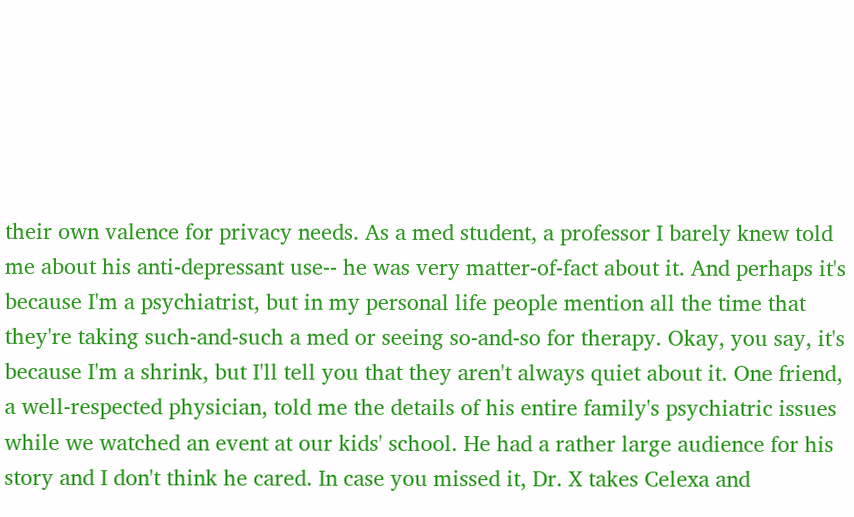their own valence for privacy needs. As a med student, a professor I barely knew told me about his anti-depressant use-- he was very matter-of-fact about it. And perhaps it's because I'm a psychiatrist, but in my personal life people mention all the time that they're taking such-and-such a med or seeing so-and-so for therapy. Okay, you say, it's because I'm a shrink, but I'll tell you that they aren't always quiet about it. One friend, a well-respected physician, told me the details of his entire family's psychiatric issues while we watched an event at our kids' school. He had a rather large audience for his story and I don't think he cared. In case you missed it, Dr. X takes Celexa and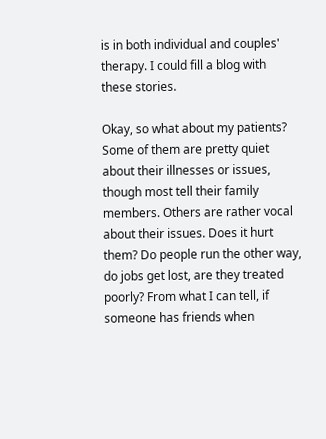is in both individual and couples' therapy. I could fill a blog with these stories.

Okay, so what about my patients? Some of them are pretty quiet about their illnesses or issues, though most tell their family members. Others are rather vocal about their issues. Does it hurt them? Do people run the other way, do jobs get lost, are they treated poorly? From what I can tell, if someone has friends when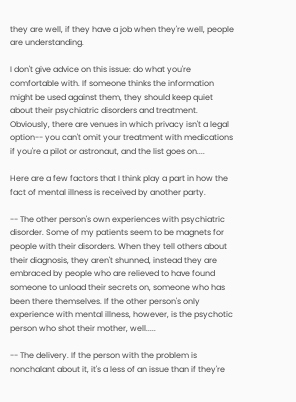they are well, if they have a job when they're well, people are understanding.

I don't give advice on this issue: do what you're comfortable with. If someone thinks the information might be used against them, they should keep quiet about their psychiatric disorders and treatment. Obviously, there are venues in which privacy isn't a legal option-- you can't omit your treatment with medications if you're a pilot or astronaut, and the list goes on....

Here are a few factors that I think play a part in how the fact of mental illness is received by another party.

-- The other person's own experiences with psychiatric disorder. Some of my patients seem to be magnets for people with their disorders. When they tell others about their diagnosis, they aren't shunned, instead they are embraced by people who are relieved to have found someone to unload their secrets on, someone who has been there themselves. If the other person's only experience with mental illness, however, is the psychotic person who shot their mother, well.....

-- The delivery. If the person with the problem is nonchalant about it, it's a less of an issue than if they're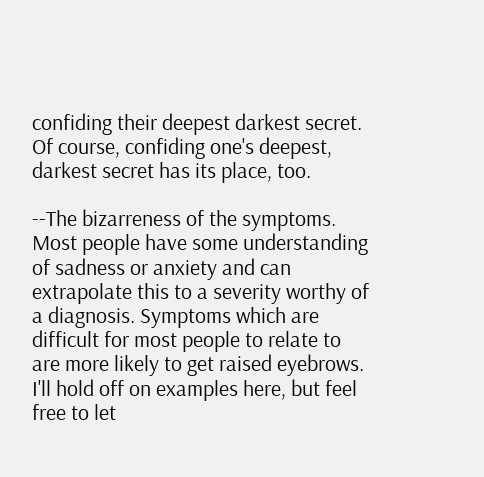confiding their deepest darkest secret. Of course, confiding one's deepest, darkest secret has its place, too.

--The bizarreness of the symptoms. Most people have some understanding of sadness or anxiety and can extrapolate this to a severity worthy of a diagnosis. Symptoms which are difficult for most people to relate to are more likely to get raised eyebrows. I'll hold off on examples here, but feel free to let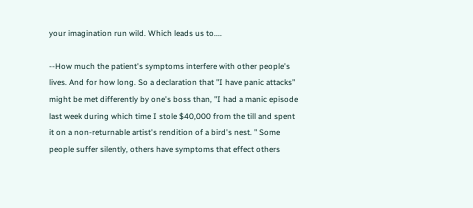your imagination run wild. Which leads us to....

--How much the patient's symptoms interfere with other people's lives. And for how long. So a declaration that "I have panic attacks" might be met differently by one's boss than, "I had a manic episode last week during which time I stole $40,000 from the till and spent it on a non-returnable artist's rendition of a bird's nest. " Some people suffer silently, others have symptoms that effect others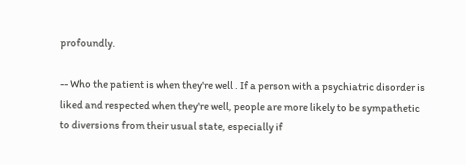profoundly.

-- Who the patient is when they're well . If a person with a psychiatric disorder is liked and respected when they're well, people are more likely to be sympathetic to diversions from their usual state, especially if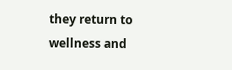they return to wellness and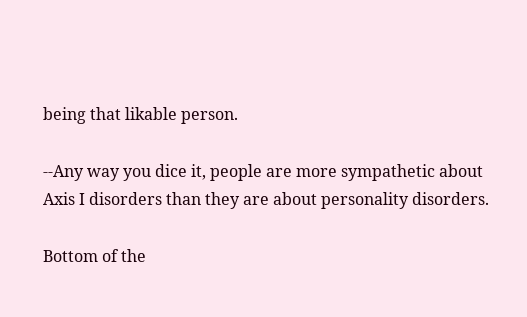being that likable person.

--Any way you dice it, people are more sympathetic about Axis I disorders than they are about personality disorders.

Bottom of the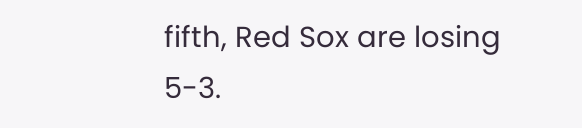fifth, Red Sox are losing 5-3.